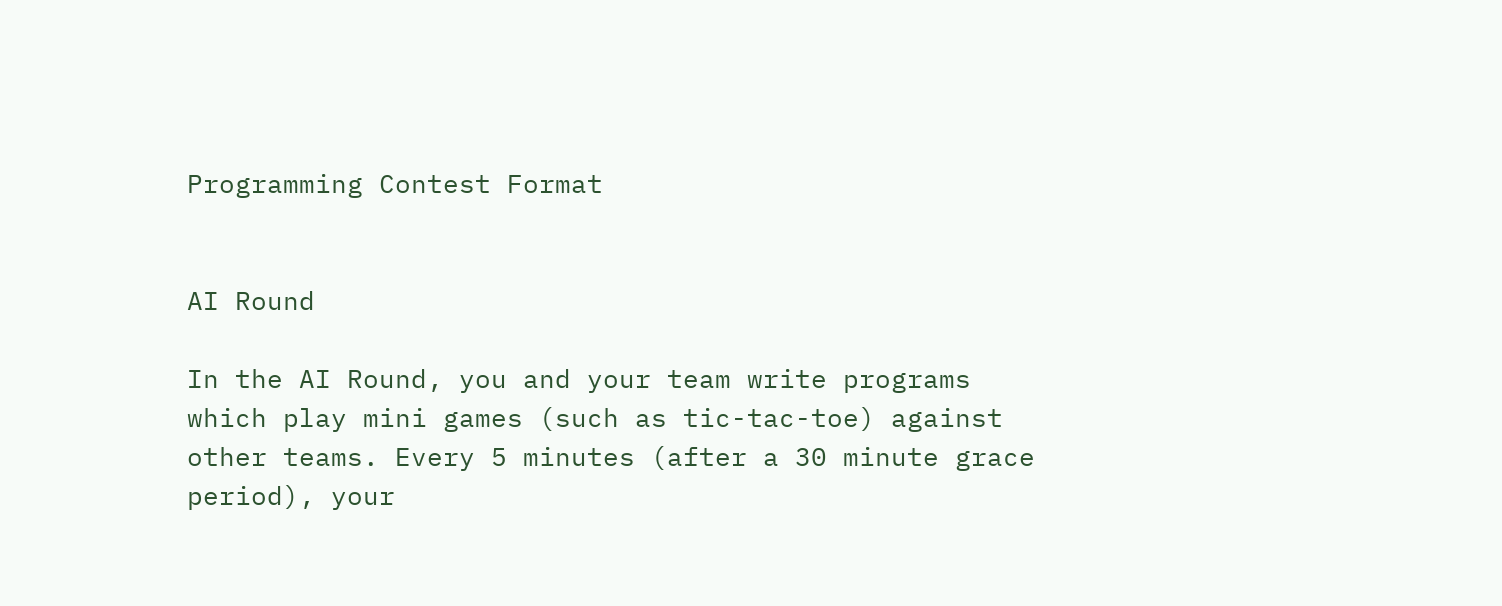Programming Contest Format


AI Round

In the AI Round, you and your team write programs which play mini games (such as tic-tac-toe) against other teams. Every 5 minutes (after a 30 minute grace period), your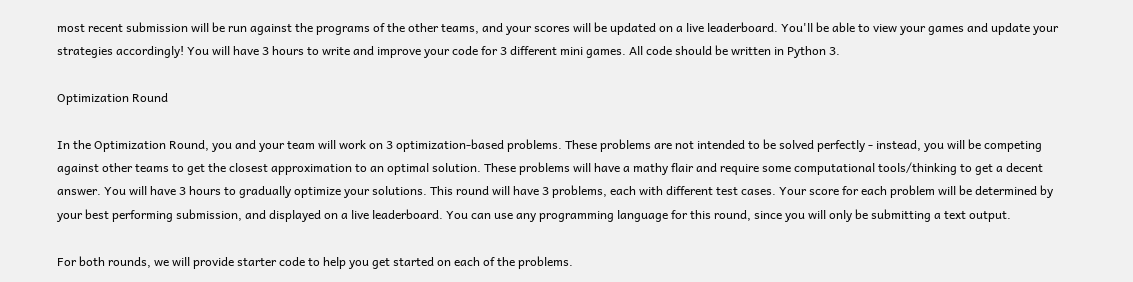most recent submission will be run against the programs of the other teams, and your scores will be updated on a live leaderboard. You'll be able to view your games and update your strategies accordingly! You will have 3 hours to write and improve your code for 3 different mini games. All code should be written in Python 3.

Optimization Round

In the Optimization Round, you and your team will work on 3 optimization-based problems. These problems are not intended to be solved perfectly - instead, you will be competing against other teams to get the closest approximation to an optimal solution. These problems will have a mathy flair and require some computational tools/thinking to get a decent answer. You will have 3 hours to gradually optimize your solutions. This round will have 3 problems, each with different test cases. Your score for each problem will be determined by your best performing submission, and displayed on a live leaderboard. You can use any programming language for this round, since you will only be submitting a text output.

For both rounds, we will provide starter code to help you get started on each of the problems.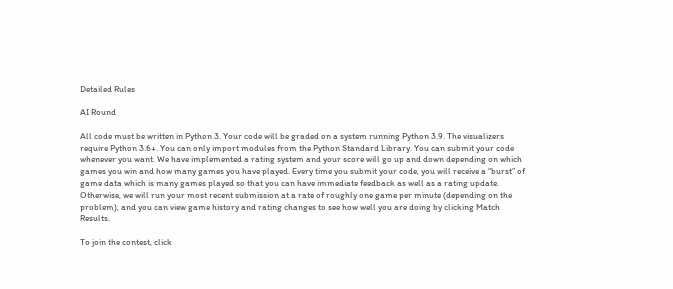Detailed Rules

AI Round

All code must be written in Python 3. Your code will be graded on a system running Python 3.9. The visualizers require Python 3.6+. You can only import modules from the Python Standard Library. You can submit your code whenever you want. We have implemented a rating system and your score will go up and down depending on which games you win and how many games you have played. Every time you submit your code, you will receive a “burst” of game data which is many games played so that you can have immediate feedback as well as a rating update. Otherwise, we will run your most recent submission at a rate of roughly one game per minute (depending on the problem), and you can view game history and rating changes to see how well you are doing by clicking Match Results.

To join the contest, click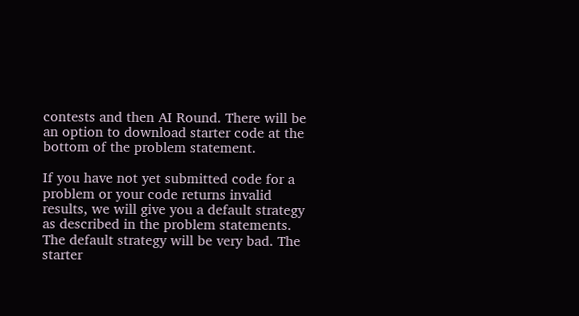contests and then AI Round. There will be an option to download starter code at the bottom of the problem statement.

If you have not yet submitted code for a problem or your code returns invalid results, we will give you a default strategy as described in the problem statements. The default strategy will be very bad. The starter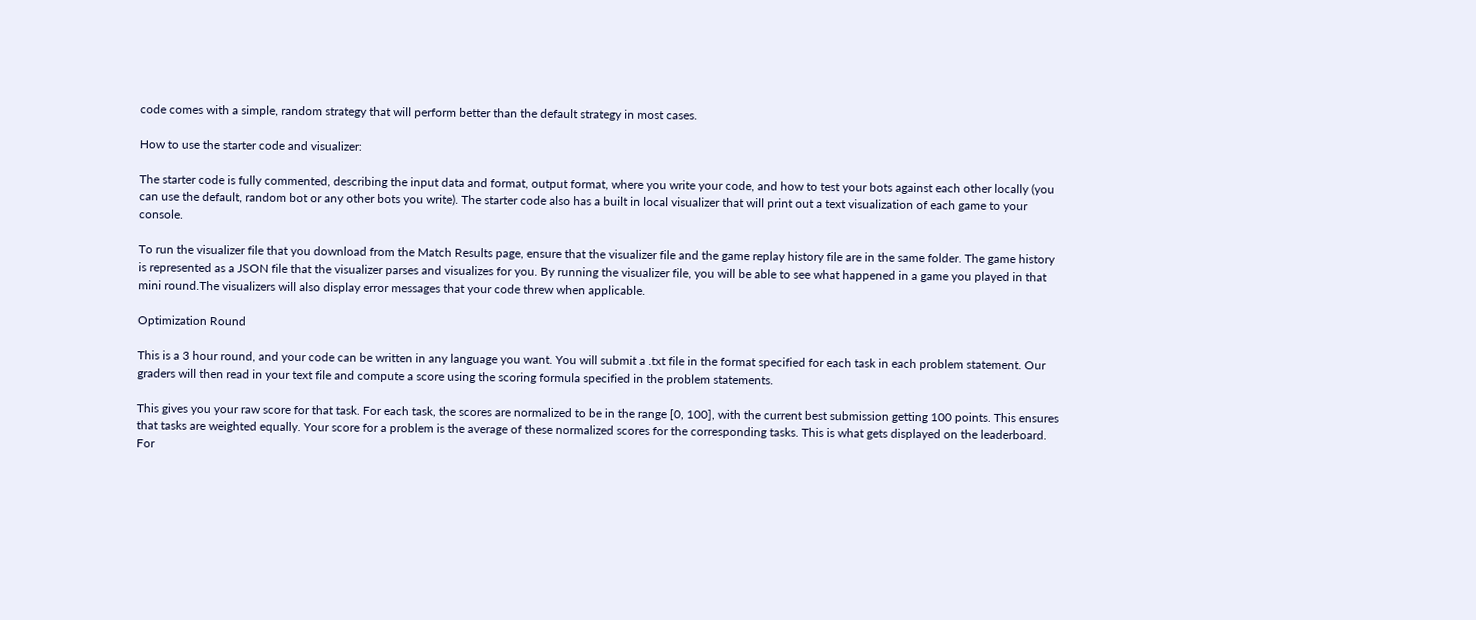code comes with a simple, random strategy that will perform better than the default strategy in most cases.

How to use the starter code and visualizer:

The starter code is fully commented, describing the input data and format, output format, where you write your code, and how to test your bots against each other locally (you can use the default, random bot or any other bots you write). The starter code also has a built in local visualizer that will print out a text visualization of each game to your console.

To run the visualizer file that you download from the Match Results page, ensure that the visualizer file and the game replay history file are in the same folder. The game history is represented as a JSON file that the visualizer parses and visualizes for you. By running the visualizer file, you will be able to see what happened in a game you played in that mini round.The visualizers will also display error messages that your code threw when applicable.

Optimization Round

This is a 3 hour round, and your code can be written in any language you want. You will submit a .txt file in the format specified for each task in each problem statement. Our graders will then read in your text file and compute a score using the scoring formula specified in the problem statements.

This gives you your raw score for that task. For each task, the scores are normalized to be in the range [0, 100], with the current best submission getting 100 points. This ensures that tasks are weighted equally. Your score for a problem is the average of these normalized scores for the corresponding tasks. This is what gets displayed on the leaderboard. For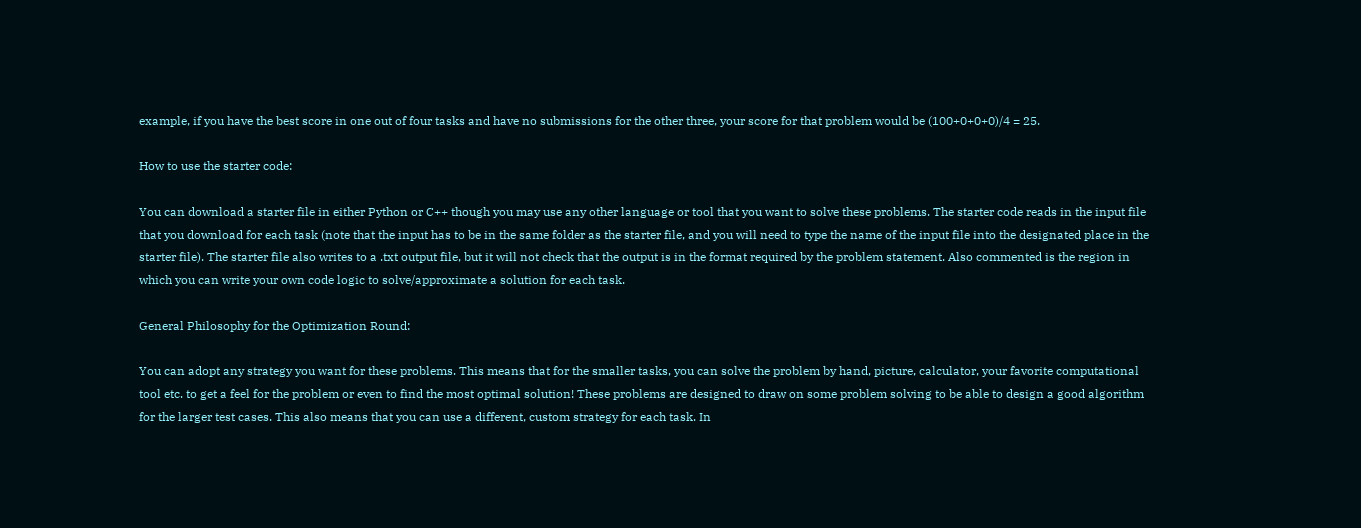example, if you have the best score in one out of four tasks and have no submissions for the other three, your score for that problem would be (100+0+0+0)/4 = 25.

How to use the starter code:

You can download a starter file in either Python or C++ though you may use any other language or tool that you want to solve these problems. The starter code reads in the input file that you download for each task (note that the input has to be in the same folder as the starter file, and you will need to type the name of the input file into the designated place in the starter file). The starter file also writes to a .txt output file, but it will not check that the output is in the format required by the problem statement. Also commented is the region in which you can write your own code logic to solve/approximate a solution for each task.

General Philosophy for the Optimization Round:

You can adopt any strategy you want for these problems. This means that for the smaller tasks, you can solve the problem by hand, picture, calculator, your favorite computational tool etc. to get a feel for the problem or even to find the most optimal solution! These problems are designed to draw on some problem solving to be able to design a good algorithm for the larger test cases. This also means that you can use a different, custom strategy for each task. In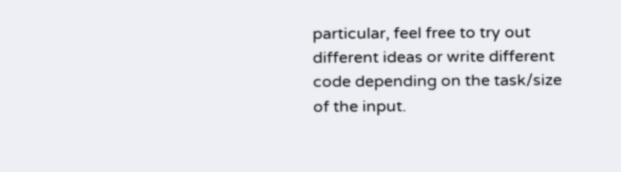particular, feel free to try out different ideas or write different code depending on the task/size of the input.